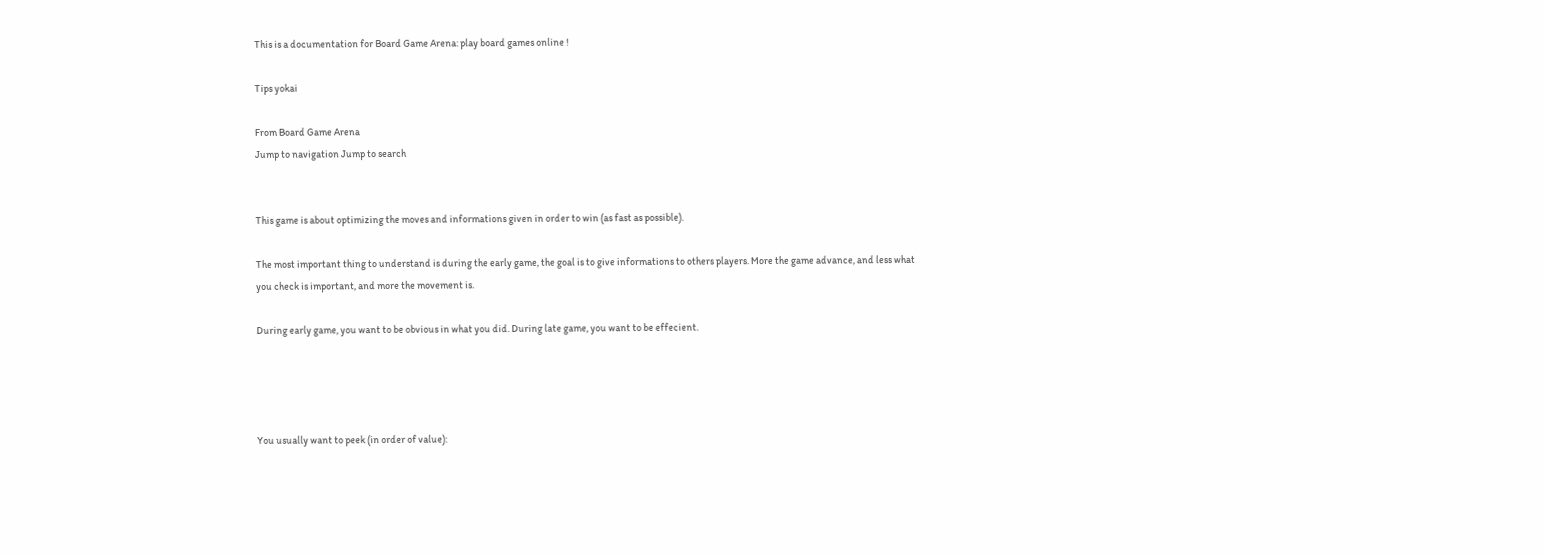This is a documentation for Board Game Arena: play board games online !

Tips yokai

From Board Game Arena
Jump to navigation Jump to search


This game is about optimizing the moves and informations given in order to win (as fast as possible).

The most important thing to understand is during the early game, the goal is to give informations to others players. More the game advance, and less what you check is important, and more the movement is.

During early game, you want to be obvious in what you did. During late game, you want to be effecient.




You usually want to peek (in order of value):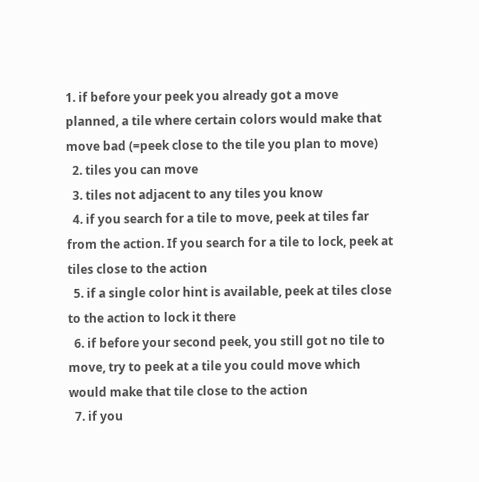1. if before your peek you already got a move planned, a tile where certain colors would make that move bad (=peek close to the tile you plan to move)
  2. tiles you can move
  3. tiles not adjacent to any tiles you know
  4. if you search for a tile to move, peek at tiles far from the action. If you search for a tile to lock, peek at tiles close to the action
  5. if a single color hint is available, peek at tiles close to the action to lock it there
  6. if before your second peek, you still got no tile to move, try to peek at a tile you could move which would make that tile close to the action
  7. if you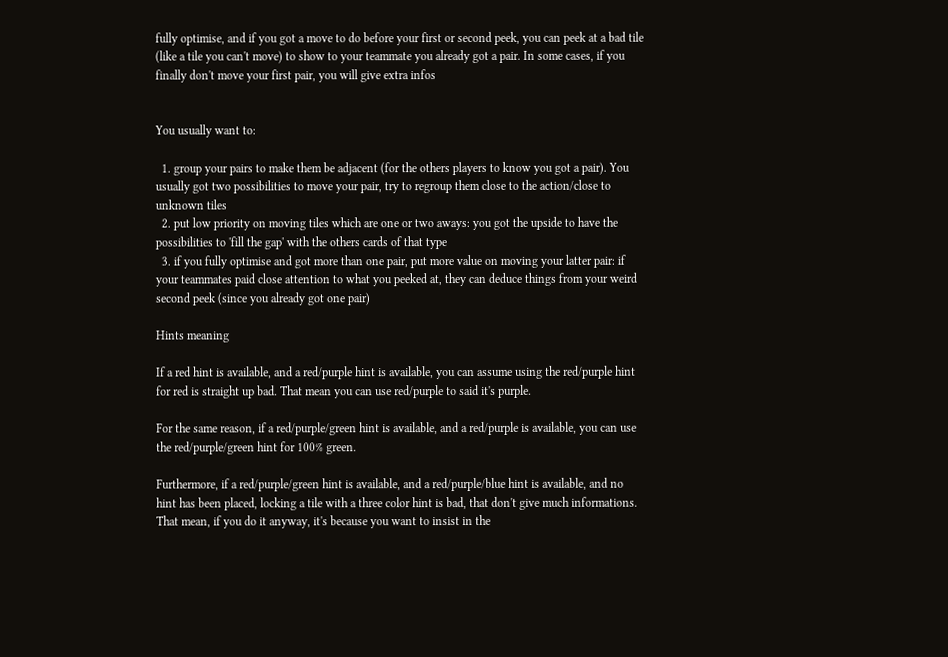fully optimise, and if you got a move to do before your first or second peek, you can peek at a bad tile (like a tile you can't move) to show to your teammate you already got a pair. In some cases, if you finally don't move your first pair, you will give extra infos


You usually want to:

  1. group your pairs to make them be adjacent (for the others players to know you got a pair). You usually got two possibilities to move your pair, try to regroup them close to the action/close to unknown tiles
  2. put low priority on moving tiles which are one or two aways: you got the upside to have the possibilities to 'fill the gap' with the others cards of that type
  3. if you fully optimise and got more than one pair, put more value on moving your latter pair: if your teammates paid close attention to what you peeked at, they can deduce things from your weird second peek (since you already got one pair)

Hints meaning

If a red hint is available, and a red/purple hint is available, you can assume using the red/purple hint for red is straight up bad. That mean you can use red/purple to said it's purple.

For the same reason, if a red/purple/green hint is available, and a red/purple is available, you can use the red/purple/green hint for 100% green.

Furthermore, if a red/purple/green hint is available, and a red/purple/blue hint is available, and no hint has been placed, locking a tile with a three color hint is bad, that don't give much informations. That mean, if you do it anyway, it's because you want to insist in the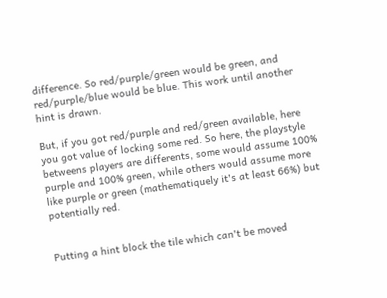difference. So red/purple/green would be green, and red/purple/blue would be blue. This work until another hint is drawn.

But, if you got red/purple and red/green available, here you got value of locking some red. So here, the playstyle betweens players are differents, some would assume 100% purple and 100% green, while others would assume more like purple or green (mathematiquely it's at least 66%) but potentially red.


Putting a hint block the tile which can't be moved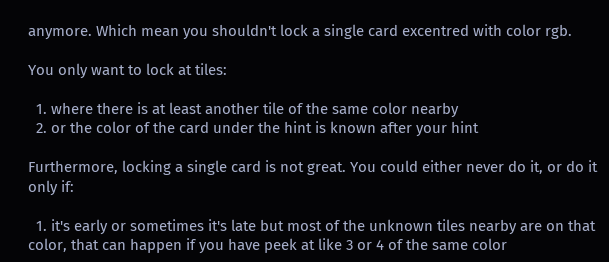anymore. Which mean you shouldn't lock a single card excentred with color rgb.

You only want to lock at tiles:

  1. where there is at least another tile of the same color nearby
  2. or the color of the card under the hint is known after your hint

Furthermore, locking a single card is not great. You could either never do it, or do it only if:

  1. it's early or sometimes it's late but most of the unknown tiles nearby are on that color, that can happen if you have peek at like 3 or 4 of the same color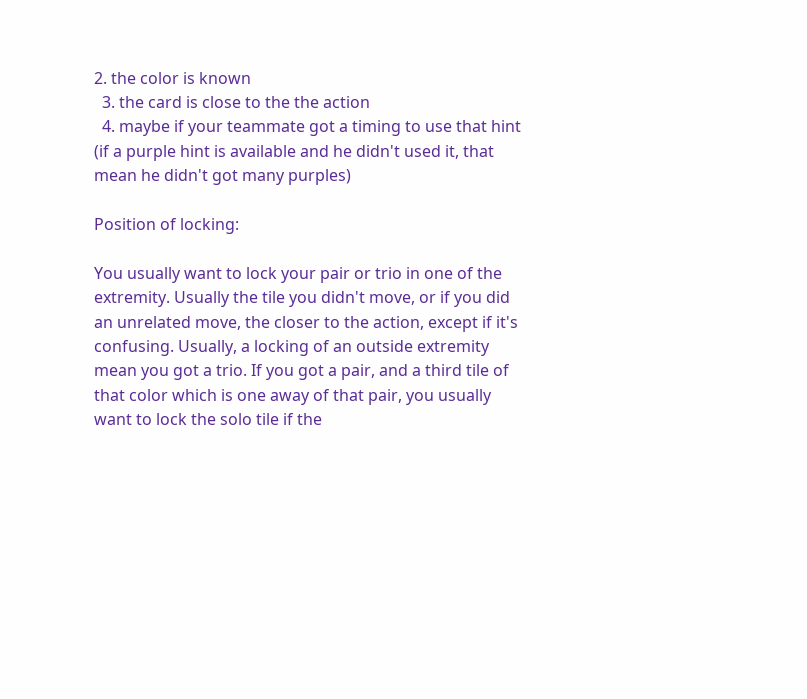2. the color is known
  3. the card is close to the the action
  4. maybe if your teammate got a timing to use that hint (if a purple hint is available and he didn't used it, that mean he didn't got many purples)

Position of locking:

You usually want to lock your pair or trio in one of the extremity. Usually the tile you didn't move, or if you did an unrelated move, the closer to the action, except if it's confusing. Usually, a locking of an outside extremity mean you got a trio. If you got a pair, and a third tile of that color which is one away of that pair, you usually want to lock the solo tile if the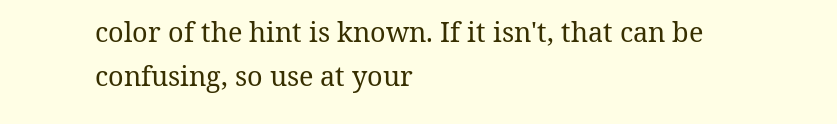color of the hint is known. If it isn't, that can be confusing, so use at your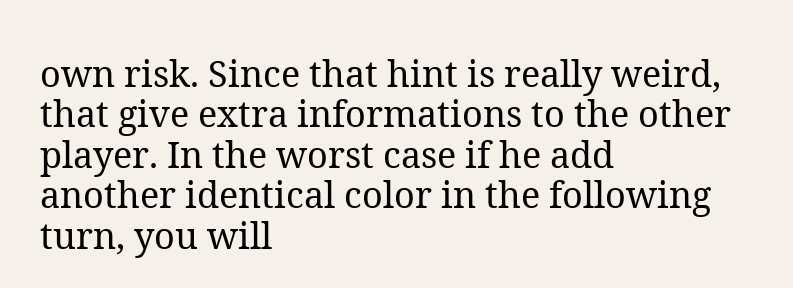own risk. Since that hint is really weird, that give extra informations to the other player. In the worst case if he add another identical color in the following turn, you will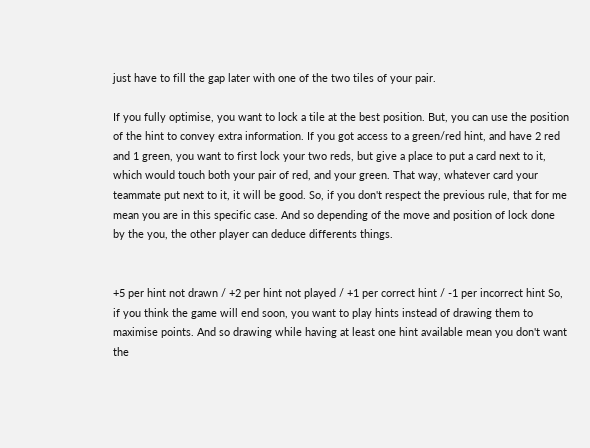just have to fill the gap later with one of the two tiles of your pair.

If you fully optimise, you want to lock a tile at the best position. But, you can use the position of the hint to convey extra information. If you got access to a green/red hint, and have 2 red and 1 green, you want to first lock your two reds, but give a place to put a card next to it, which would touch both your pair of red, and your green. That way, whatever card your teammate put next to it, it will be good. So, if you don't respect the previous rule, that for me mean you are in this specific case. And so depending of the move and position of lock done by the you, the other player can deduce differents things.


+5 per hint not drawn / +2 per hint not played / +1 per correct hint / -1 per incorrect hint So, if you think the game will end soon, you want to play hints instead of drawing them to maximise points. And so drawing while having at least one hint available mean you don't want the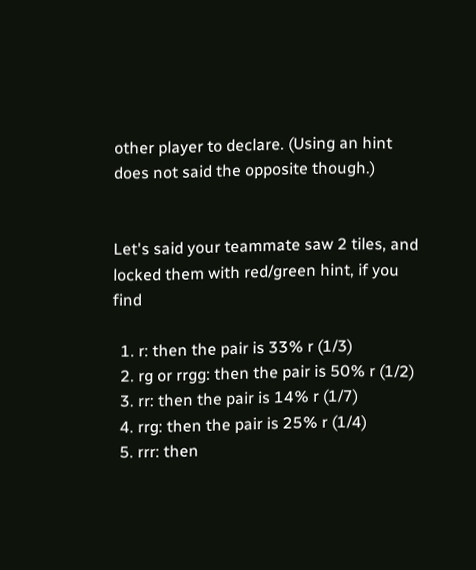other player to declare. (Using an hint does not said the opposite though.)


Let's said your teammate saw 2 tiles, and locked them with red/green hint, if you find

  1. r: then the pair is 33% r (1/3)
  2. rg or rrgg: then the pair is 50% r (1/2)
  3. rr: then the pair is 14% r (1/7)
  4. rrg: then the pair is 25% r (1/4)
  5. rrr: then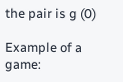the pair is g (0)

Example of a game: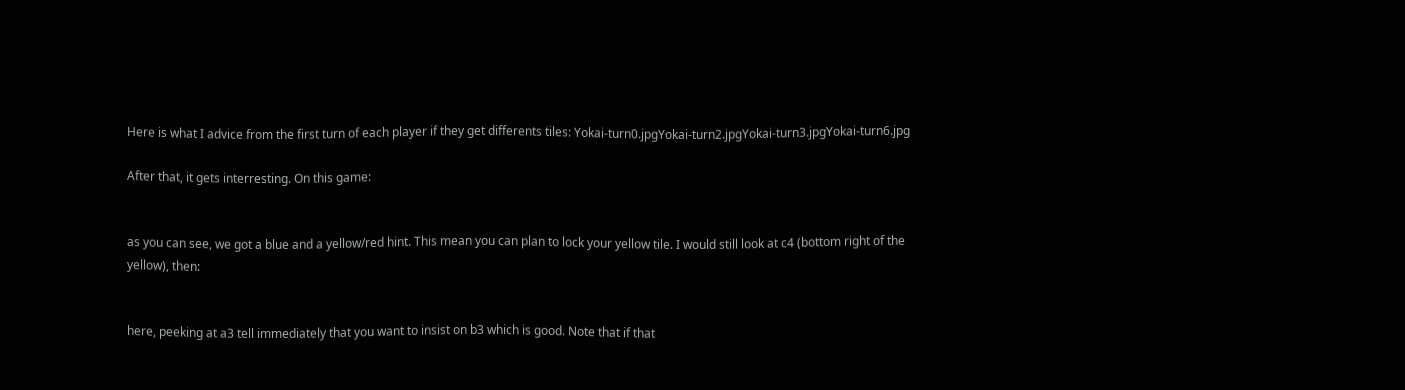Here is what I advice from the first turn of each player if they get differents tiles: Yokai-turn0.jpgYokai-turn2.jpgYokai-turn3.jpgYokai-turn6.jpg

After that, it gets interresting. On this game:


as you can see, we got a blue and a yellow/red hint. This mean you can plan to lock your yellow tile. I would still look at c4 (bottom right of the yellow), then:


here, peeking at a3 tell immediately that you want to insist on b3 which is good. Note that if that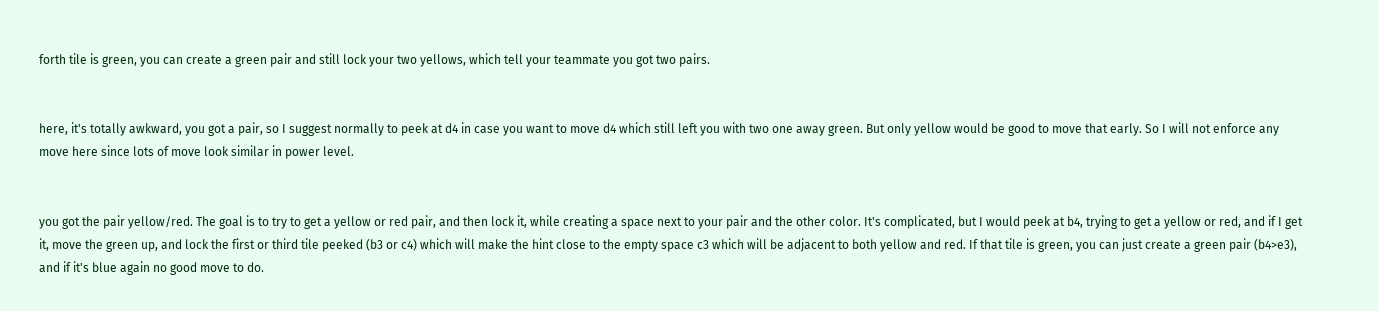forth tile is green, you can create a green pair and still lock your two yellows, which tell your teammate you got two pairs.


here, it's totally awkward, you got a pair, so I suggest normally to peek at d4 in case you want to move d4 which still left you with two one away green. But only yellow would be good to move that early. So I will not enforce any move here since lots of move look similar in power level.


you got the pair yellow/red. The goal is to try to get a yellow or red pair, and then lock it, while creating a space next to your pair and the other color. It's complicated, but I would peek at b4, trying to get a yellow or red, and if I get it, move the green up, and lock the first or third tile peeked (b3 or c4) which will make the hint close to the empty space c3 which will be adjacent to both yellow and red. If that tile is green, you can just create a green pair (b4>e3), and if it's blue again no good move to do.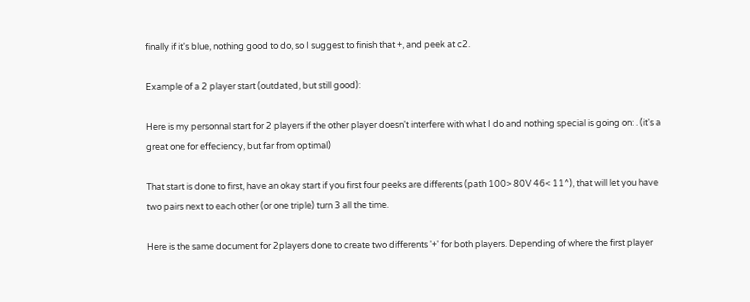finally if it's blue, nothing good to do, so I suggest to finish that +, and peek at c2.

Example of a 2 player start (outdated, but still good):

Here is my personnal start for 2 players if the other player doesn't interfere with what I do and nothing special is going on: . (it's a great one for effeciency, but far from optimal)

That start is done to first, have an okay start if you first four peeks are differents (path 100> 80V 46< 11^), that will let you have two pairs next to each other (or one triple) turn 3 all the time.

Here is the same document for 2players done to create two differents '+' for both players. Depending of where the first player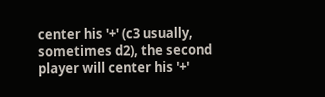center his '+' (c3 usually, sometimes d2), the second player will center his '+'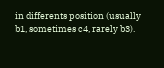in differents position (usually b1, sometimes c4, rarely b3).